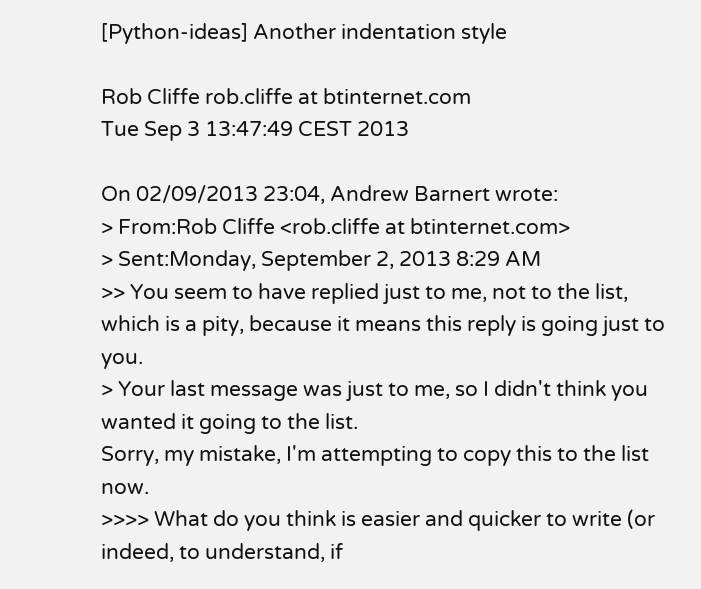[Python-ideas] Another indentation style

Rob Cliffe rob.cliffe at btinternet.com
Tue Sep 3 13:47:49 CEST 2013

On 02/09/2013 23:04, Andrew Barnert wrote:
> From:Rob Cliffe <rob.cliffe at btinternet.com>
> Sent:Monday, September 2, 2013 8:29 AM
>> You seem to have replied just to me, not to the list, which is a pity, because it means this reply is going just to you.
> Your last message was just to me, so I didn't think you wanted it going to the list.
Sorry, my mistake, I'm attempting to copy this to the list now.
>>>> What do you think is easier and quicker to write (or indeed, to understand, if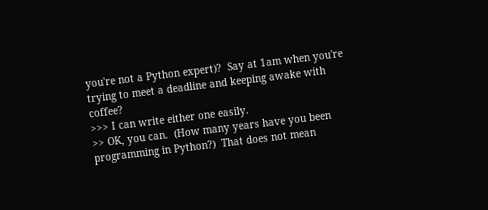you're not a Python expert)?  Say at 1am when you're trying to meet a deadline and keeping awake with coffee?
>>> I can write either one easily.
>> OK, you can.  (How many years have you been programming in Python?)  That does not mean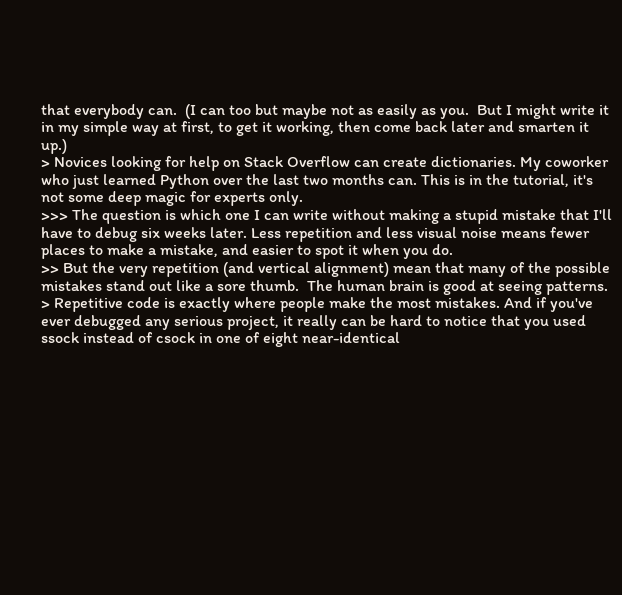that everybody can.  (I can too but maybe not as easily as you.  But I might write it in my simple way at first, to get it working, then come back later and smarten it up.)
> Novices looking for help on Stack Overflow can create dictionaries. My coworker who just learned Python over the last two months can. This is in the tutorial, it's not some deep magic for experts only.
>>> The question is which one I can write without making a stupid mistake that I'll have to debug six weeks later. Less repetition and less visual noise means fewer places to make a mistake, and easier to spot it when you do.
>> But the very repetition (and vertical alignment) mean that many of the possible mistakes stand out like a sore thumb.  The human brain is good at seeing patterns.
> Repetitive code is exactly where people make the most mistakes. And if you've ever debugged any serious project, it really can be hard to notice that you used ssock instead of csock in one of eight near-identical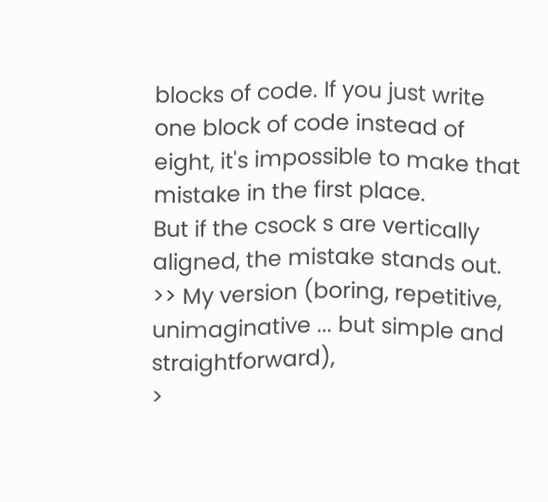blocks of code. If you just write one block of code instead of eight, it's impossible to make that mistake in the first place.
But if the csock s are vertically aligned, the mistake stands out.
>> My version (boring, repetitive, unimaginative ... but simple and straightforward),
>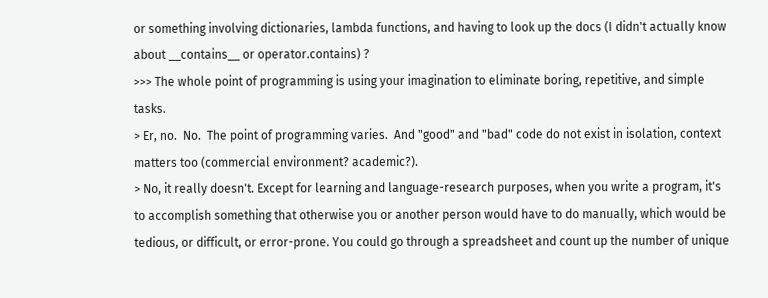or something involving dictionaries, lambda functions, and having to look up the docs (I didn't actually know about __contains__ or operator.contains) ?
>>> The whole point of programming is using your imagination to eliminate boring, repetitive, and simple tasks.
> Er, no.  No.  The point of programming varies.  And "good" and "bad" code do not exist in isolation, context matters too (commercial environment? academic?).
> No, it really doesn't. Except for learning and language-research purposes, when you write a program, it's to accomplish something that otherwise you or another person would have to do manually, which would be tedious, or difficult, or error-prone. You could go through a spreadsheet and count up the number of unique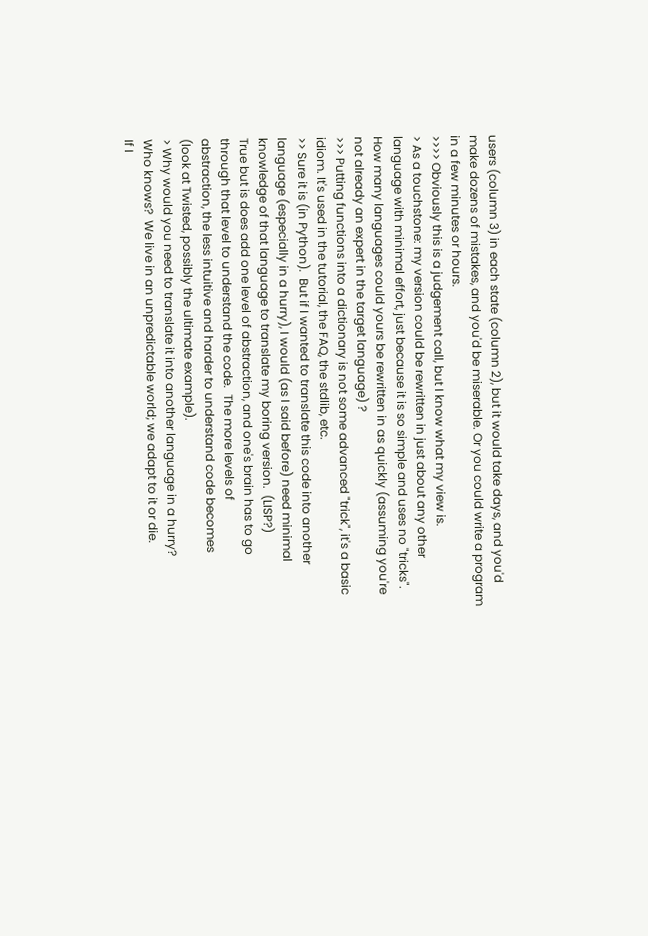users (column 3) in each state (column 2), but it would take days, and you'd make dozens of mistakes, and you'd be miserable. Or you could write a program in a few minutes or hours.
>>>> Obviously this is a judgement call, but I know what my view is.
> As a touchstone: my version could be rewritten in just about any other language with minimal effort, just because it is so simple and uses no "tricks".  How many languages could yours be rewritten in as quickly (assuming you're not already an expert in the target language) ?
>>> Putting functions into a dictionary is not some advanced "trick", it's a basic idiom. It's used in the tutorial, the FAQ, the stdlib, etc.
>> Sure it is (in Python).  But if I wanted to translate this code into another language (especially in a hurry), I would (as I said before) need minimal knowledge of that language to translate my boring version.  (LISP?)
True but is does add one level of abstraction, and one's brain has to go
through that level to understand the code.  The more levels of
abstraction, the less intuitive and harder to understand code becomes
(look at Twisted, possibly the ultimate example).
> Why would you need to translate it into another language in a hurry?
Who knows?  We live in an unpredictable world; we adapt to it or die.
If I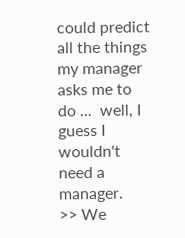could predict all the things my manager asks me to do ...  well, I
guess I wouldn't need a manager.
>> We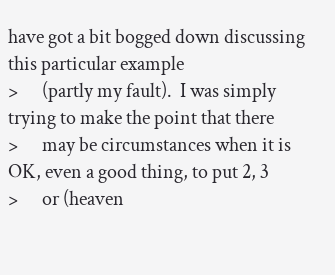have got a bit bogged down discussing this particular example
>      (partly my fault).  I was simply trying to make the point that there
>      may be circumstances when it is OK, even a good thing, to put 2, 3
>      or (heaven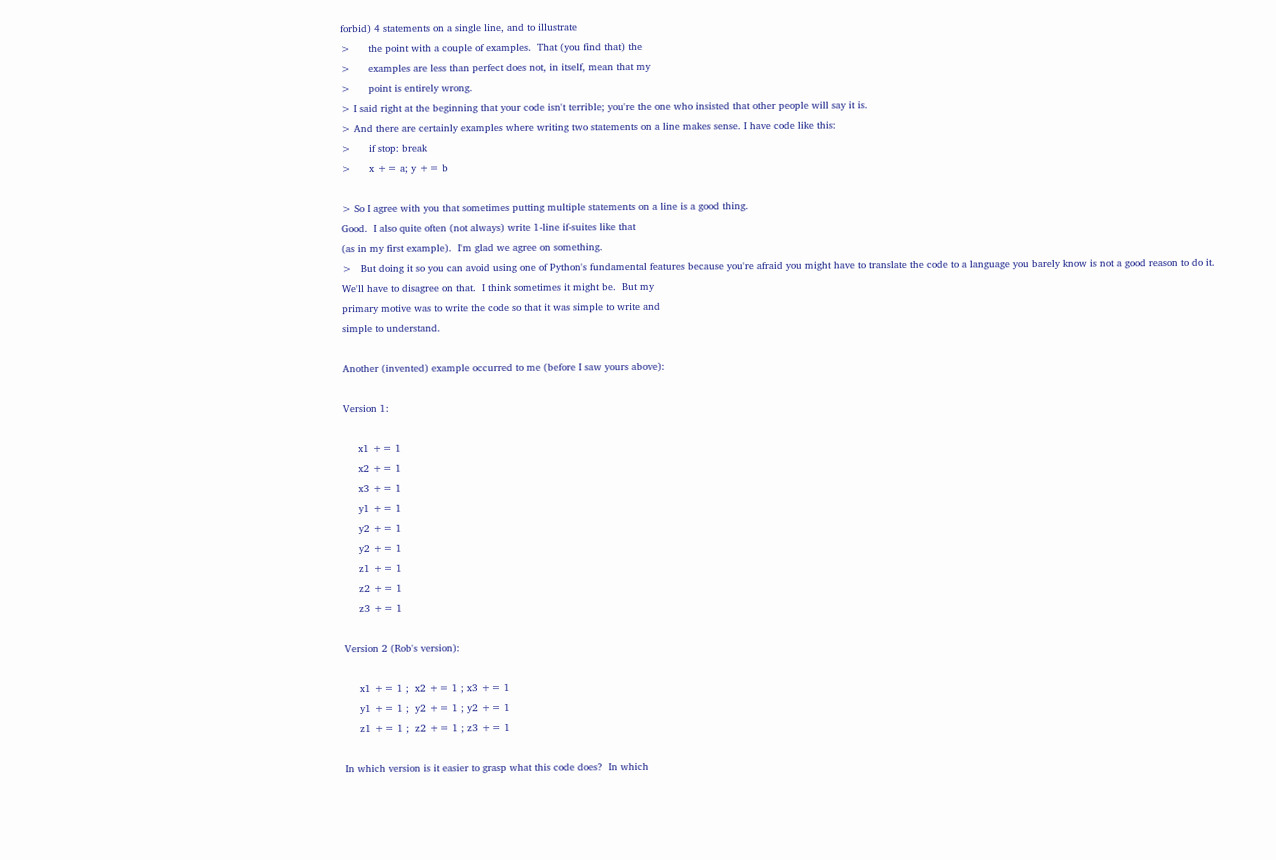forbid) 4 statements on a single line, and to illustrate
>      the point with a couple of examples.  That (you find that) the
>      examples are less than perfect does not, in itself, mean that my
>      point is entirely wrong.
> I said right at the beginning that your code isn't terrible; you're the one who insisted that other people will say it is.
> And there are certainly examples where writing two statements on a line makes sense. I have code like this:
>      if stop: break
>      x += a; y += b

> So I agree with you that sometimes putting multiple statements on a line is a good thing.
Good.  I also quite often (not always) write 1-line if-suites like that
(as in my first example).  I'm glad we agree on something.
>   But doing it so you can avoid using one of Python's fundamental features because you're afraid you might have to translate the code to a language you barely know is not a good reason to do it.
We'll have to disagree on that.  I think sometimes it might be.  But my
primary motive was to write the code so that it was simple to write and
simple to understand.

Another (invented) example occurred to me (before I saw yours above):

Version 1:

     x1 += 1
     x2 += 1
     x3 += 1
     y1 += 1
     y2 += 1
     y2 += 1
     z1 += 1
     z2 += 1
     z3 += 1

Version 2 (Rob's version):

     x1 += 1 ;  x2 += 1 ; x3 += 1
     y1 += 1 ;  y2 += 1 ; y2 += 1
     z1 += 1 ;  z2 += 1 ; z3 += 1

In which version is it easier to grasp what this code does?  In which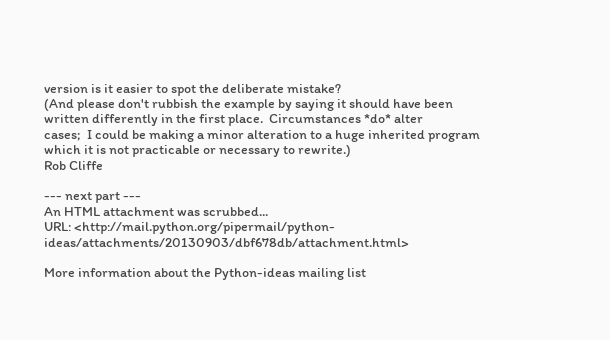version is it easier to spot the deliberate mistake?
(And please don't rubbish the example by saying it should have been
written differently in the first place.  Circumstances *do* alter
cases;  I could be making a minor alteration to a huge inherited program
which it is not practicable or necessary to rewrite.)
Rob Cliffe

--- next part ---
An HTML attachment was scrubbed...
URL: <http://mail.python.org/pipermail/python-ideas/attachments/20130903/dbf678db/attachment.html>

More information about the Python-ideas mailing list